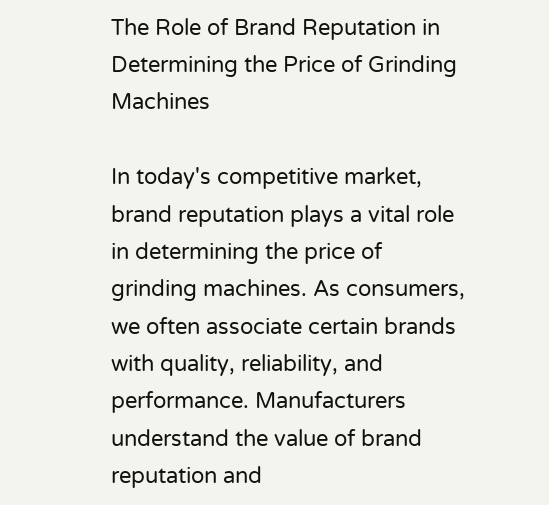The Role of Brand Reputation in Determining the Price of Grinding Machines

In today's competitive market, brand reputation plays a vital role in determining the price of grinding machines. As consumers, we often associate certain brands with quality, reliability, and performance. Manufacturers understand the value of brand reputation and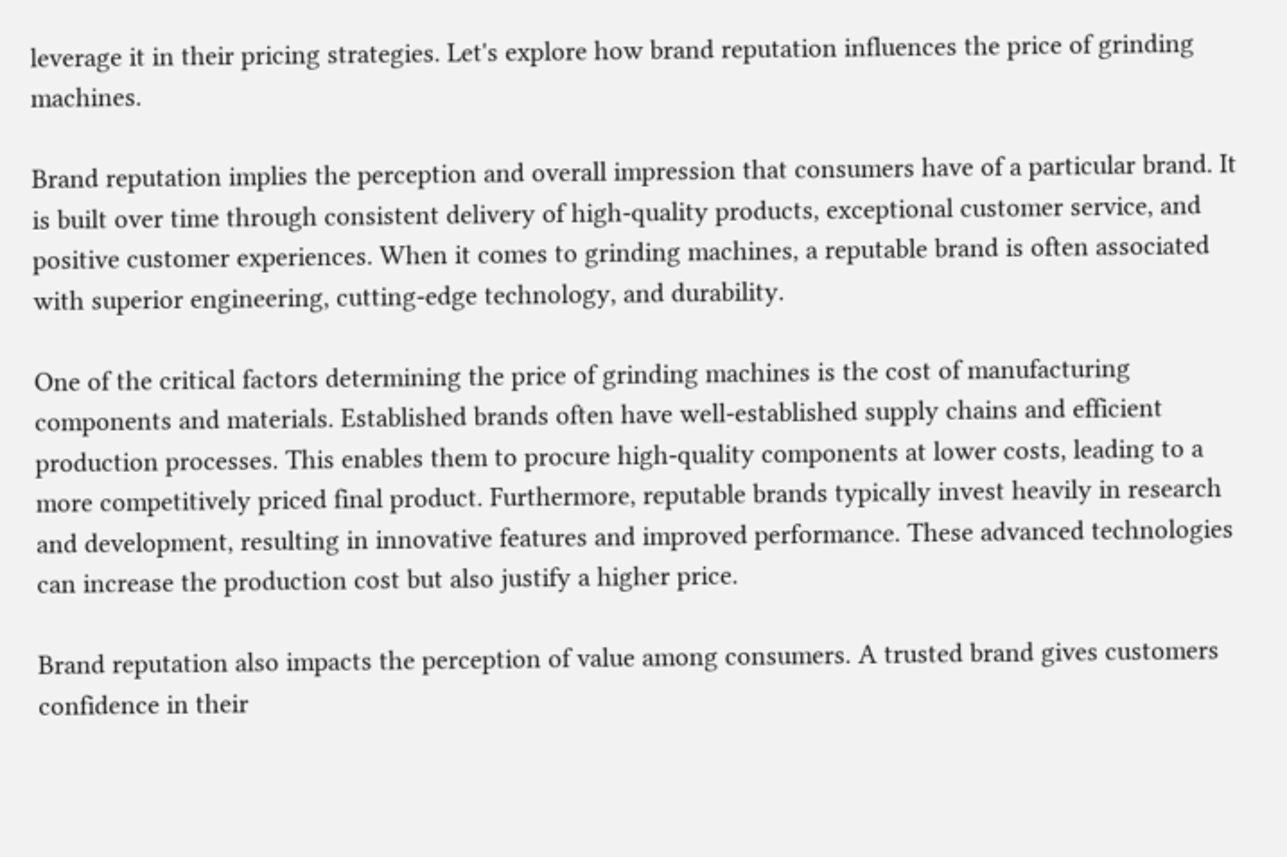leverage it in their pricing strategies. Let's explore how brand reputation influences the price of grinding machines.

Brand reputation implies the perception and overall impression that consumers have of a particular brand. It is built over time through consistent delivery of high-quality products, exceptional customer service, and positive customer experiences. When it comes to grinding machines, a reputable brand is often associated with superior engineering, cutting-edge technology, and durability.

One of the critical factors determining the price of grinding machines is the cost of manufacturing components and materials. Established brands often have well-established supply chains and efficient production processes. This enables them to procure high-quality components at lower costs, leading to a more competitively priced final product. Furthermore, reputable brands typically invest heavily in research and development, resulting in innovative features and improved performance. These advanced technologies can increase the production cost but also justify a higher price.

Brand reputation also impacts the perception of value among consumers. A trusted brand gives customers confidence in their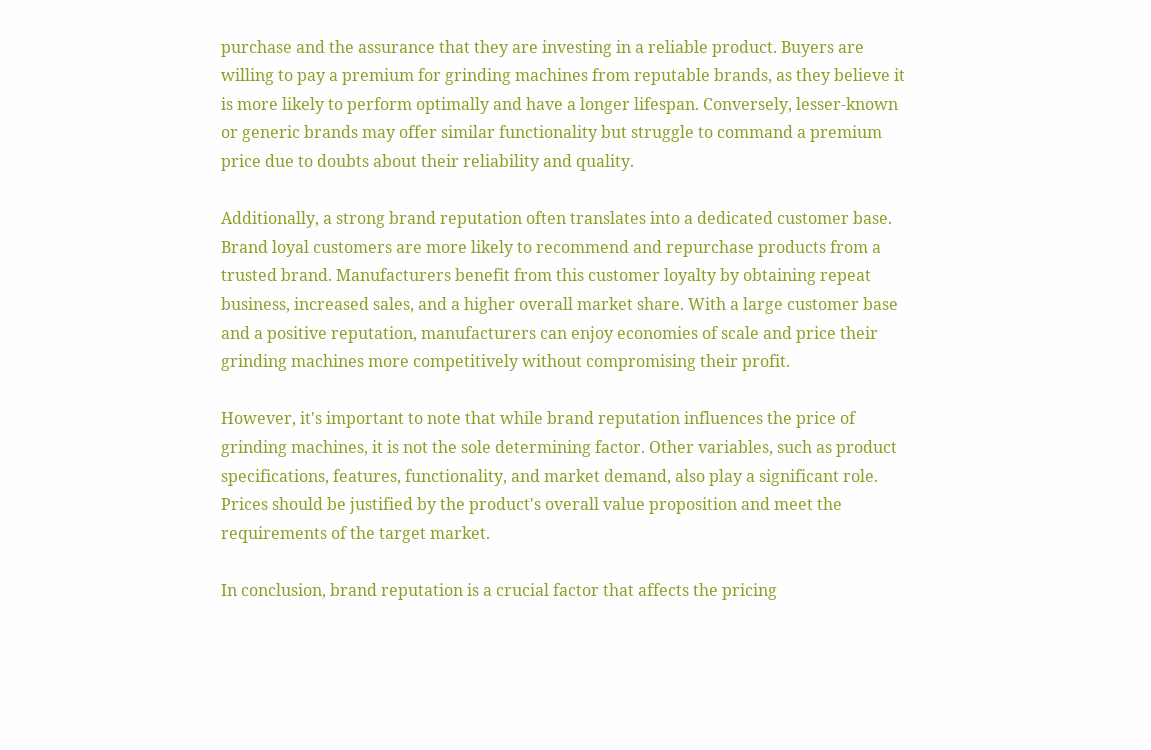purchase and the assurance that they are investing in a reliable product. Buyers are willing to pay a premium for grinding machines from reputable brands, as they believe it is more likely to perform optimally and have a longer lifespan. Conversely, lesser-known or generic brands may offer similar functionality but struggle to command a premium price due to doubts about their reliability and quality.

Additionally, a strong brand reputation often translates into a dedicated customer base. Brand loyal customers are more likely to recommend and repurchase products from a trusted brand. Manufacturers benefit from this customer loyalty by obtaining repeat business, increased sales, and a higher overall market share. With a large customer base and a positive reputation, manufacturers can enjoy economies of scale and price their grinding machines more competitively without compromising their profit.

However, it's important to note that while brand reputation influences the price of grinding machines, it is not the sole determining factor. Other variables, such as product specifications, features, functionality, and market demand, also play a significant role. Prices should be justified by the product's overall value proposition and meet the requirements of the target market.

In conclusion, brand reputation is a crucial factor that affects the pricing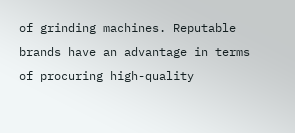of grinding machines. Reputable brands have an advantage in terms of procuring high-quality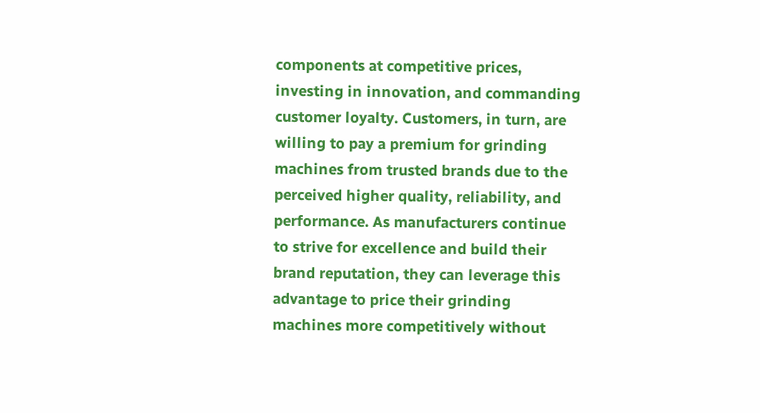components at competitive prices, investing in innovation, and commanding customer loyalty. Customers, in turn, are willing to pay a premium for grinding machines from trusted brands due to the perceived higher quality, reliability, and performance. As manufacturers continue to strive for excellence and build their brand reputation, they can leverage this advantage to price their grinding machines more competitively without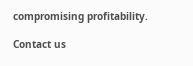compromising profitability.

Contact us